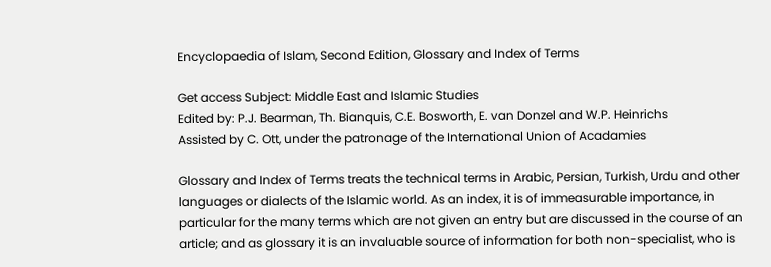Encyclopaedia of Islam, Second Edition, Glossary and Index of Terms

Get access Subject: Middle East and Islamic Studies
Edited by: P.J. Bearman, Th. Bianquis, C.E. Bosworth, E. van Donzel and W.P. Heinrichs
Assisted by C. Ott, under the patronage of the International Union of Acadamies

Glossary and Index of Terms treats the technical terms in Arabic, Persian, Turkish, Urdu and other languages or dialects of the Islamic world. As an index, it is of immeasurable importance, in particular for the many terms which are not given an entry but are discussed in the course of an article; and as glossary it is an invaluable source of information for both non-specialist, who is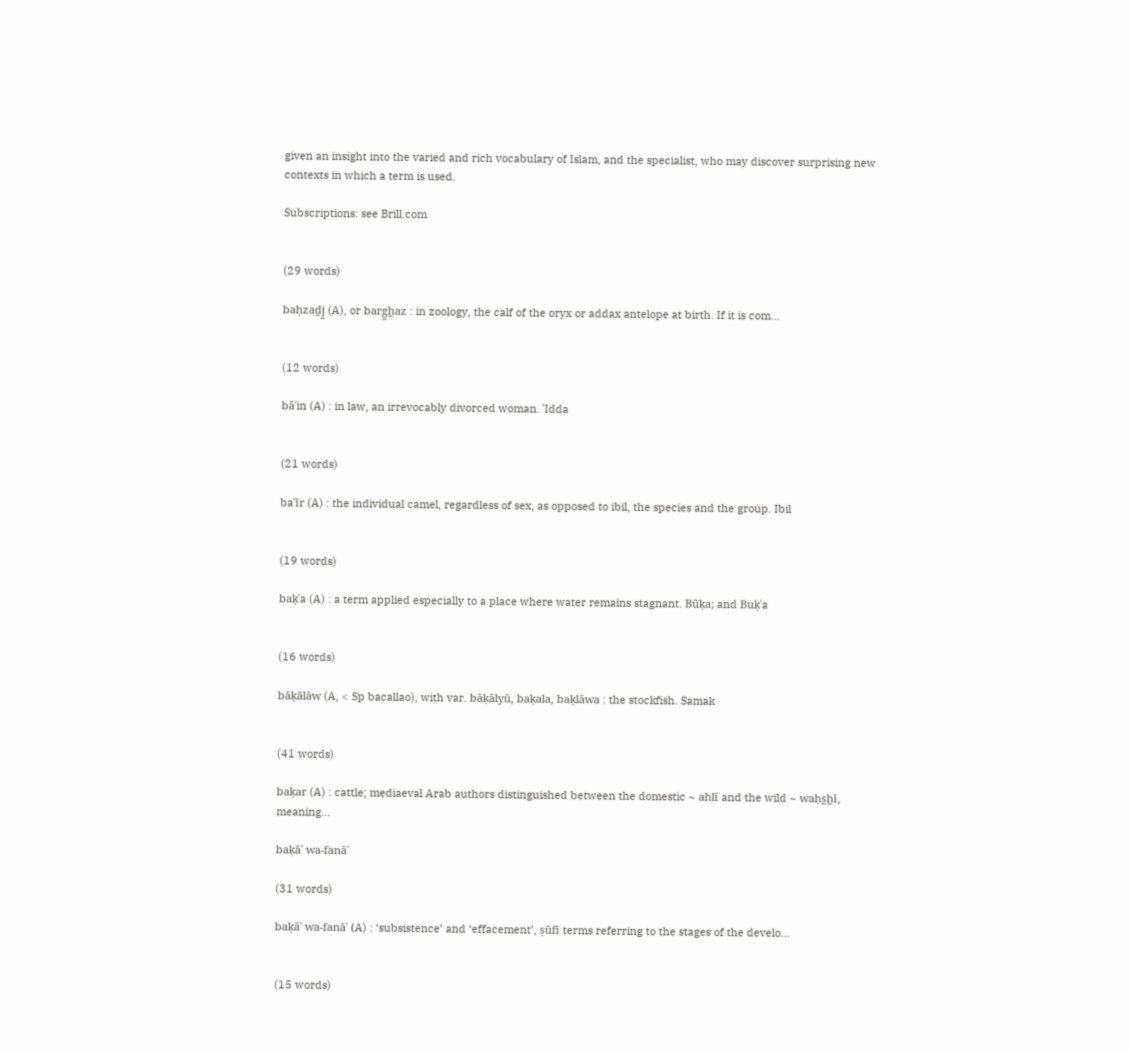given an insight into the varied and rich vocabulary of Islam, and the specialist, who may discover surprising new contexts in which a term is used.

Subscriptions: see Brill.com


(29 words)

baḥzad̲j̲ (A), or barg̲h̲az : in zoology, the calf of the oryx or addax antelope at birth. If it is com…


(12 words)

bāʾin (A) : in law, an irrevocably divorced woman. ʿIdda


(21 words)

baʿīr (A) : the individual camel, regardless of sex, as opposed to ibil, the species and the group. Ibil


(19 words)

baḳʿa (A) : a term applied especially to a place where water remains stagnant. Būḳa; and Buḳʿa


(16 words)

bāḳālāw (A, < Sp bacallao), with var. bāḳālyū, baḳala, baḳlāwa : the stockfish. Samak


(41 words)

baḳar (A) : cattle; mediaeval Arab authors distinguished between the domestic ~ ahlī and the wild ~ waḥs̲h̲ī, meaning…

baḳāʾ wa-fanāʾ

(31 words)

baḳāʾ wa-fanāʾ (A) : ‘subsistence’ and ‘effacement’, ṣūfī terms referring to the stages of the develo…


(15 words)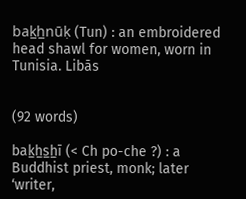bak̲h̲nūḳ (Tun) : an embroidered head shawl for women, worn in Tunisia. Libās


(92 words)

bak̲h̲s̲h̲ī (< Ch po-che ?) : a Buddhist priest, monk; later ‘writer,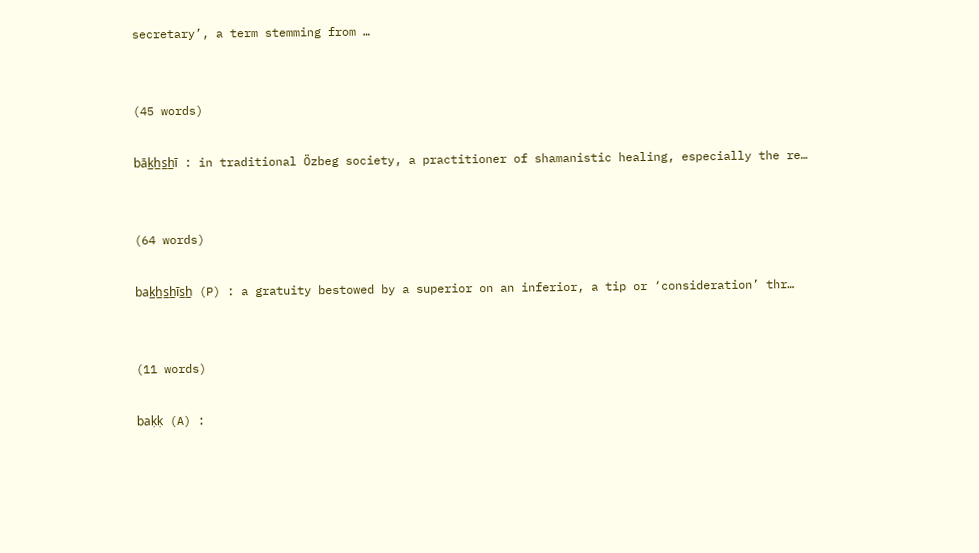secretary’, a term stemming from …


(45 words)

bāk̲h̲s̲h̲ī : in traditional Özbeg society, a practitioner of shamanistic healing, especially the re…


(64 words)

bak̲h̲s̲h̲īs̲h̲ (P) : a gratuity bestowed by a superior on an inferior, a tip or ‘consideration’ thr…


(11 words)

baḳḳ (A) :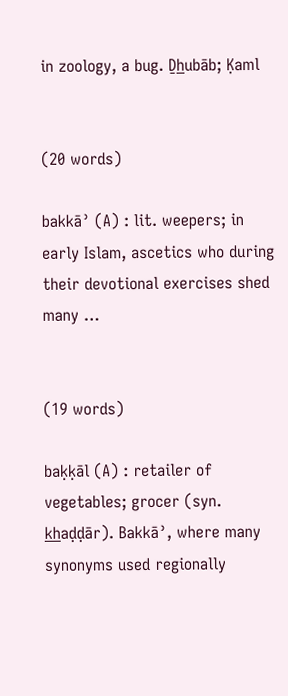in zoology, a bug. Ḏh̲ubāb; Ḳaml


(20 words)

bakkāʾ (A) : lit. weepers; in early Islam, ascetics who during their devotional exercises shed many …


(19 words)

baḳḳāl (A) : retailer of vegetables; grocer (syn. k̲h̲aḍḍār). Bakkāʾ, where many synonyms used regionally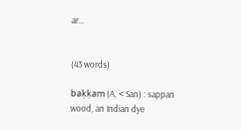ar…


(43 words)

baḳḳam (A, < San) : sappan wood, an Indian dye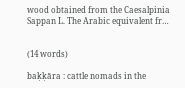wood obtained from the Caesalpinia Sappan L. The Arabic equivalent fr…


(14 words)

baḳḳāra : cattle nomads in the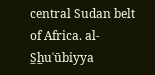central Sudan belt of Africa. al-S̲h̲uʿūbiyya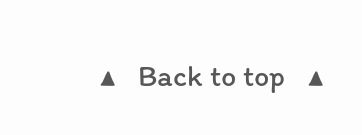▲   Back to top   ▲